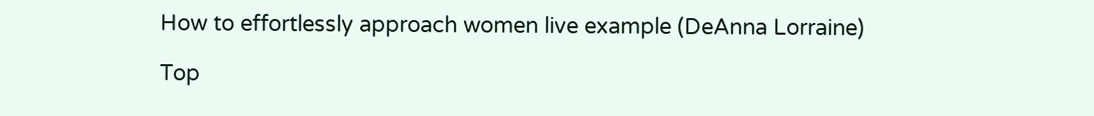How to effortlessly approach women live example (DeAnna Lorraine)

Top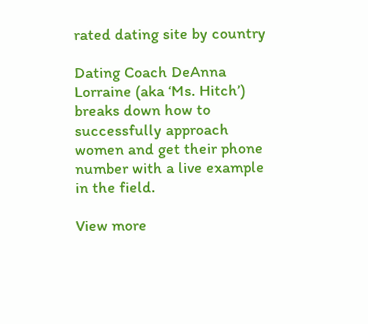rated dating site by country

Dating Coach DeAnna Lorraine (aka ‘Ms. Hitch’) breaks down how to successfully approach women and get their phone number with a live example in the field.

View more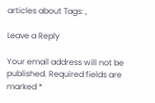articles about Tags: ,

Leave a Reply

Your email address will not be published. Required fields are marked *